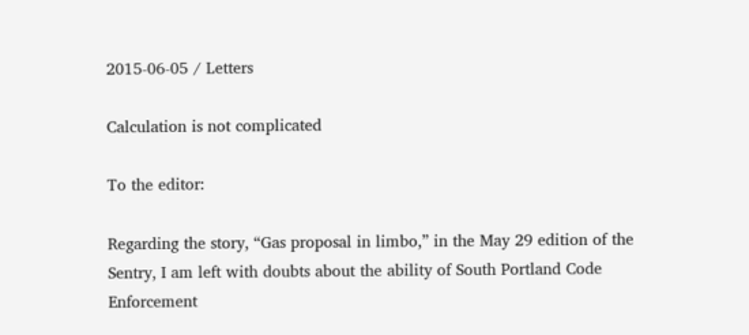2015-06-05 / Letters

Calculation is not complicated

To the editor:

Regarding the story, “Gas proposal in limbo,” in the May 29 edition of the Sentry, I am left with doubts about the ability of South Portland Code Enforcement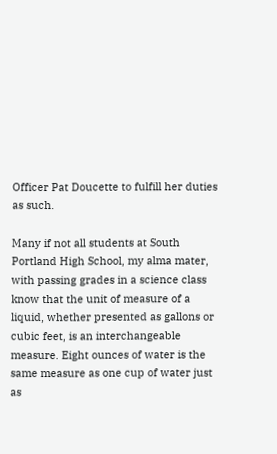Officer Pat Doucette to fulfill her duties as such.

Many if not all students at South Portland High School, my alma mater, with passing grades in a science class know that the unit of measure of a liquid, whether presented as gallons or cubic feet, is an interchangeable measure. Eight ounces of water is the same measure as one cup of water just as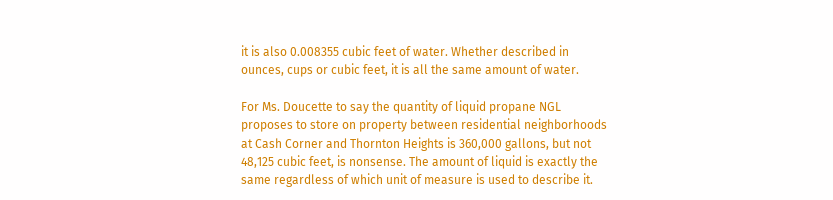it is also 0.008355 cubic feet of water. Whether described in ounces, cups or cubic feet, it is all the same amount of water.

For Ms. Doucette to say the quantity of liquid propane NGL proposes to store on property between residential neighborhoods at Cash Corner and Thornton Heights is 360,000 gallons, but not 48,125 cubic feet, is nonsense. The amount of liquid is exactly the same regardless of which unit of measure is used to describe it.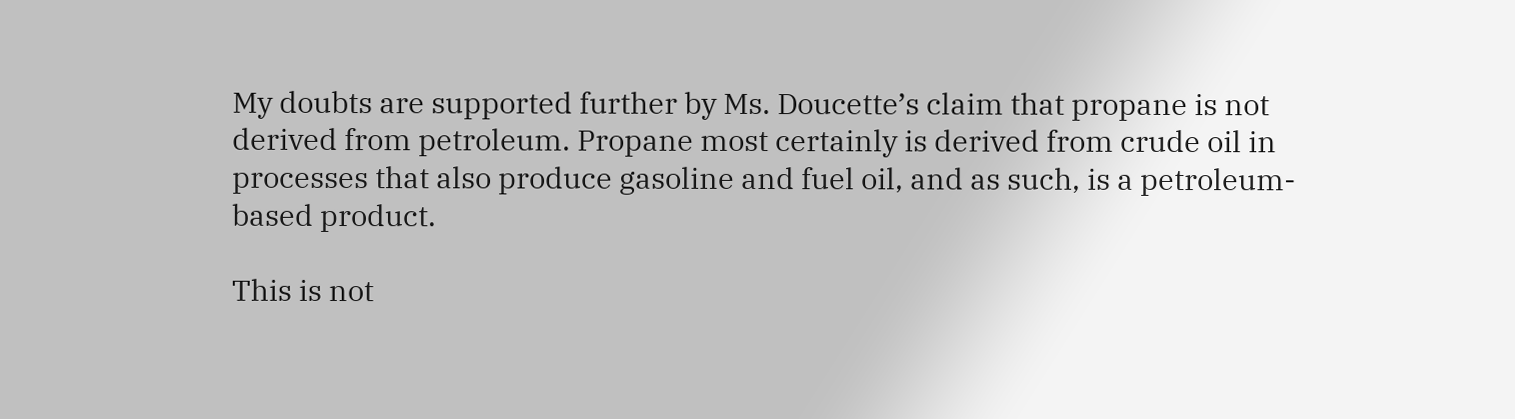My doubts are supported further by Ms. Doucette’s claim that propane is not derived from petroleum. Propane most certainly is derived from crude oil in processes that also produce gasoline and fuel oil, and as such, is a petroleum-based product.

This is not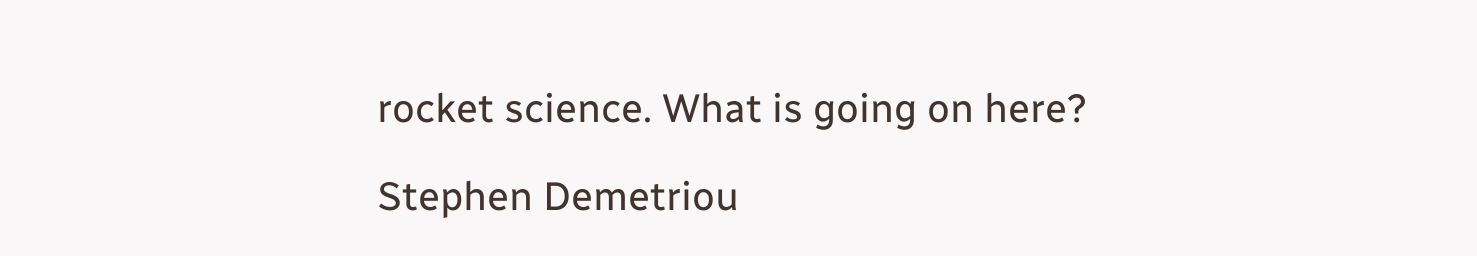rocket science. What is going on here?

Stephen Demetriou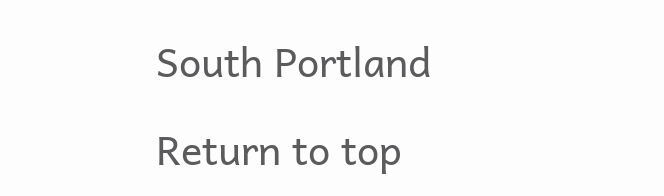South Portland

Return to top